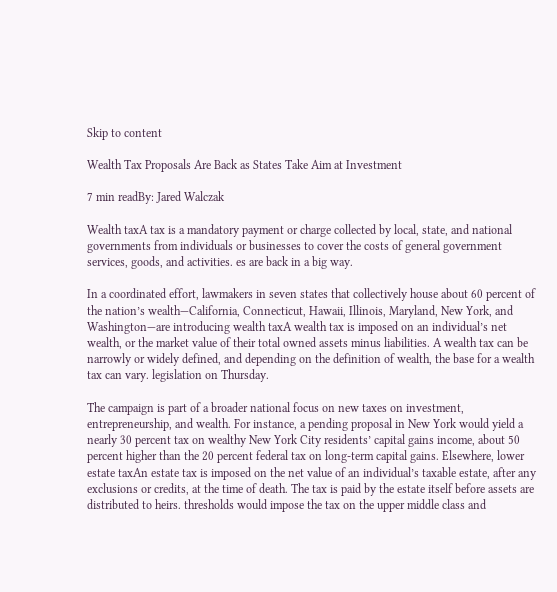Skip to content

Wealth Tax Proposals Are Back as States Take Aim at Investment

7 min readBy: Jared Walczak

Wealth taxA tax is a mandatory payment or charge collected by local, state, and national governments from individuals or businesses to cover the costs of general government services, goods, and activities. es are back in a big way.

In a coordinated effort, lawmakers in seven states that collectively house about 60 percent of the nation’s wealth—California, Connecticut, Hawaii, Illinois, Maryland, New York, and Washington—are introducing wealth taxA wealth tax is imposed on an individual’s net wealth, or the market value of their total owned assets minus liabilities. A wealth tax can be narrowly or widely defined, and depending on the definition of wealth, the base for a wealth tax can vary. legislation on Thursday.

The campaign is part of a broader national focus on new taxes on investment, entrepreneurship, and wealth. For instance, a pending proposal in New York would yield a nearly 30 percent tax on wealthy New York City residents’ capital gains income, about 50 percent higher than the 20 percent federal tax on long-term capital gains. Elsewhere, lower estate taxAn estate tax is imposed on the net value of an individual’s taxable estate, after any exclusions or credits, at the time of death. The tax is paid by the estate itself before assets are distributed to heirs. thresholds would impose the tax on the upper middle class and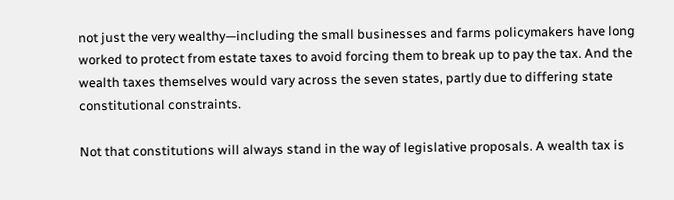not just the very wealthy—including the small businesses and farms policymakers have long worked to protect from estate taxes to avoid forcing them to break up to pay the tax. And the wealth taxes themselves would vary across the seven states, partly due to differing state constitutional constraints.

Not that constitutions will always stand in the way of legislative proposals. A wealth tax is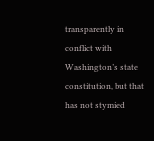transparently in conflict with Washington’s state constitution, but that has not stymied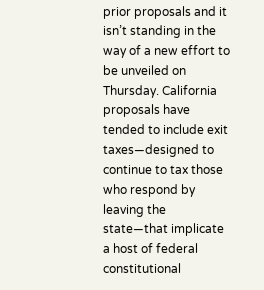prior proposals and it isn’t standing in the way of a new effort to be unveiled on Thursday. California proposals have tended to include exit taxes—designed to continue to tax those who respond by leaving the state—that implicate a host of federal constitutional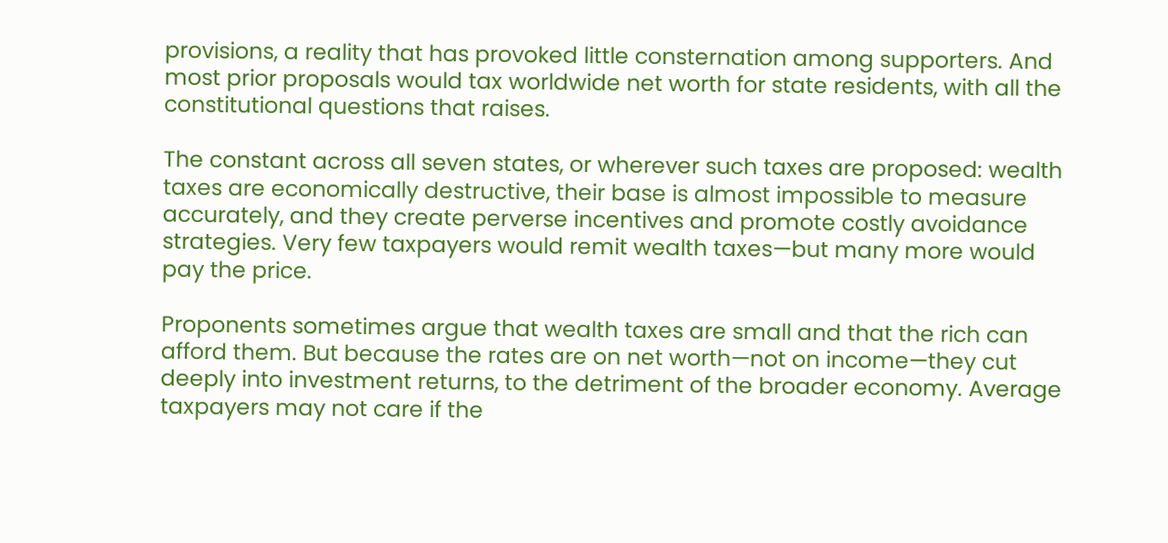provisions, a reality that has provoked little consternation among supporters. And most prior proposals would tax worldwide net worth for state residents, with all the constitutional questions that raises.

The constant across all seven states, or wherever such taxes are proposed: wealth taxes are economically destructive, their base is almost impossible to measure accurately, and they create perverse incentives and promote costly avoidance strategies. Very few taxpayers would remit wealth taxes—but many more would pay the price.

Proponents sometimes argue that wealth taxes are small and that the rich can afford them. But because the rates are on net worth—not on income—they cut deeply into investment returns, to the detriment of the broader economy. Average taxpayers may not care if the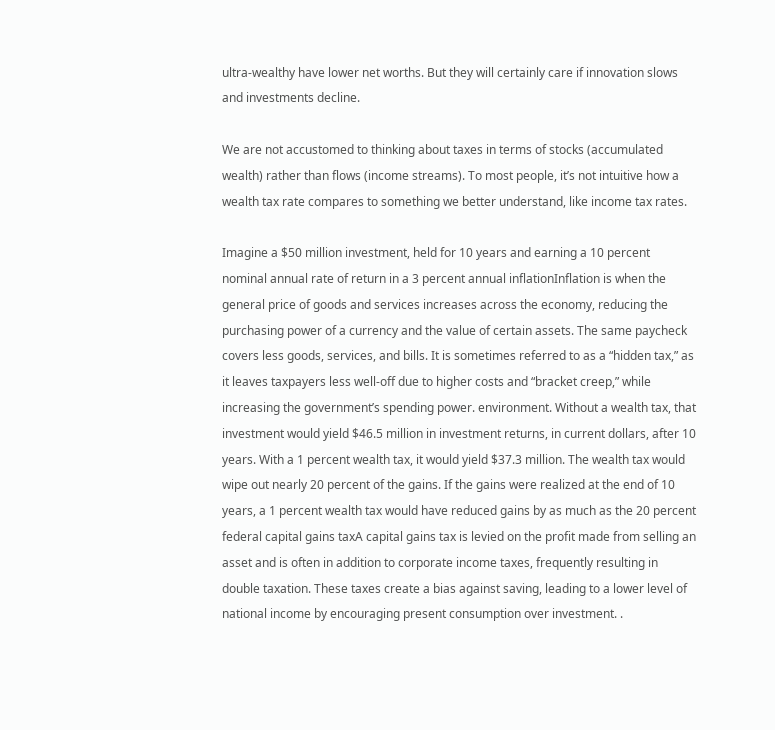ultra-wealthy have lower net worths. But they will certainly care if innovation slows and investments decline.

We are not accustomed to thinking about taxes in terms of stocks (accumulated wealth) rather than flows (income streams). To most people, it’s not intuitive how a wealth tax rate compares to something we better understand, like income tax rates.

Imagine a $50 million investment, held for 10 years and earning a 10 percent nominal annual rate of return in a 3 percent annual inflationInflation is when the general price of goods and services increases across the economy, reducing the purchasing power of a currency and the value of certain assets. The same paycheck covers less goods, services, and bills. It is sometimes referred to as a “hidden tax,” as it leaves taxpayers less well-off due to higher costs and “bracket creep,” while increasing the government’s spending power. environment. Without a wealth tax, that investment would yield $46.5 million in investment returns, in current dollars, after 10 years. With a 1 percent wealth tax, it would yield $37.3 million. The wealth tax would wipe out nearly 20 percent of the gains. If the gains were realized at the end of 10 years, a 1 percent wealth tax would have reduced gains by as much as the 20 percent federal capital gains taxA capital gains tax is levied on the profit made from selling an asset and is often in addition to corporate income taxes, frequently resulting in double taxation. These taxes create a bias against saving, leading to a lower level of national income by encouraging present consumption over investment. .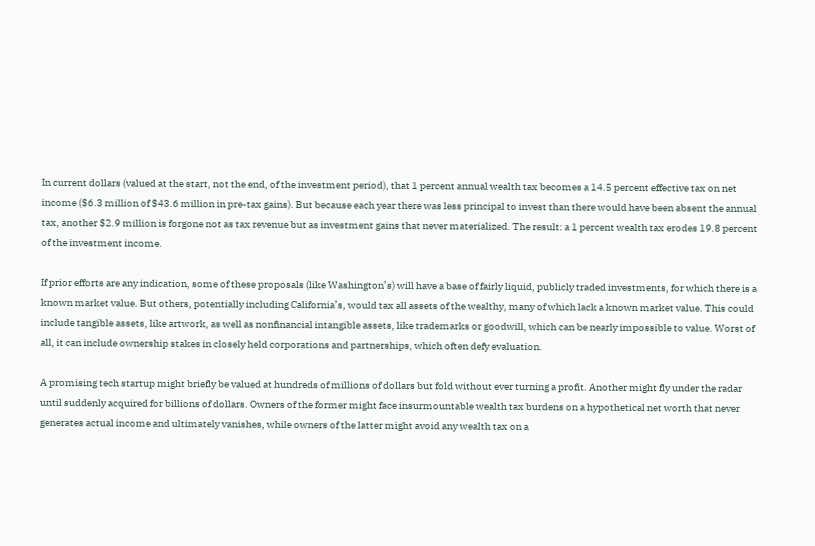In current dollars (valued at the start, not the end, of the investment period), that 1 percent annual wealth tax becomes a 14.5 percent effective tax on net income ($6.3 million of $43.6 million in pre-tax gains). But because each year there was less principal to invest than there would have been absent the annual tax, another $2.9 million is forgone not as tax revenue but as investment gains that never materialized. The result: a 1 percent wealth tax erodes 19.8 percent of the investment income.

If prior efforts are any indication, some of these proposals (like Washington’s) will have a base of fairly liquid, publicly traded investments, for which there is a known market value. But others, potentially including California’s, would tax all assets of the wealthy, many of which lack a known market value. This could include tangible assets, like artwork, as well as nonfinancial intangible assets, like trademarks or goodwill, which can be nearly impossible to value. Worst of all, it can include ownership stakes in closely held corporations and partnerships, which often defy evaluation.

A promising tech startup might briefly be valued at hundreds of millions of dollars but fold without ever turning a profit. Another might fly under the radar until suddenly acquired for billions of dollars. Owners of the former might face insurmountable wealth tax burdens on a hypothetical net worth that never generates actual income and ultimately vanishes, while owners of the latter might avoid any wealth tax on a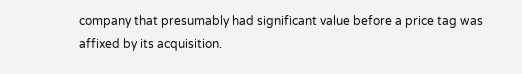company that presumably had significant value before a price tag was affixed by its acquisition.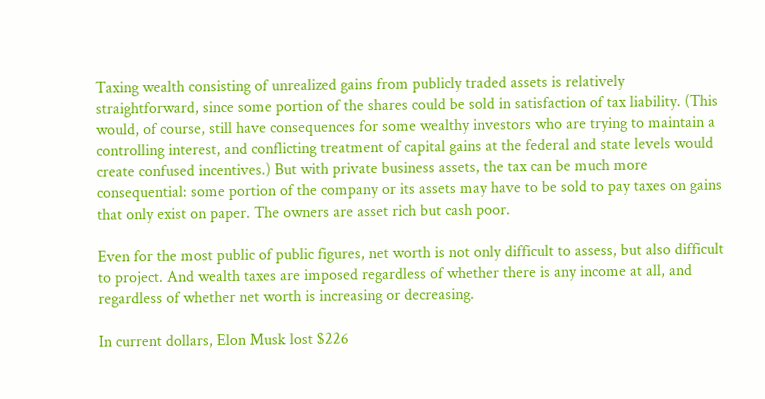Taxing wealth consisting of unrealized gains from publicly traded assets is relatively straightforward, since some portion of the shares could be sold in satisfaction of tax liability. (This would, of course, still have consequences for some wealthy investors who are trying to maintain a controlling interest, and conflicting treatment of capital gains at the federal and state levels would create confused incentives.) But with private business assets, the tax can be much more consequential: some portion of the company or its assets may have to be sold to pay taxes on gains that only exist on paper. The owners are asset rich but cash poor.

Even for the most public of public figures, net worth is not only difficult to assess, but also difficult to project. And wealth taxes are imposed regardless of whether there is any income at all, and regardless of whether net worth is increasing or decreasing.

In current dollars, Elon Musk lost $226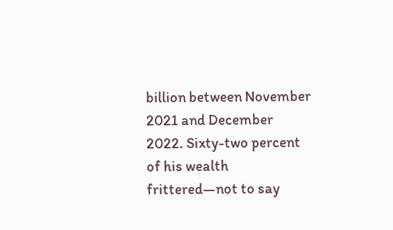billion between November 2021 and December 2022. Sixty-two percent of his wealth frittered—not to say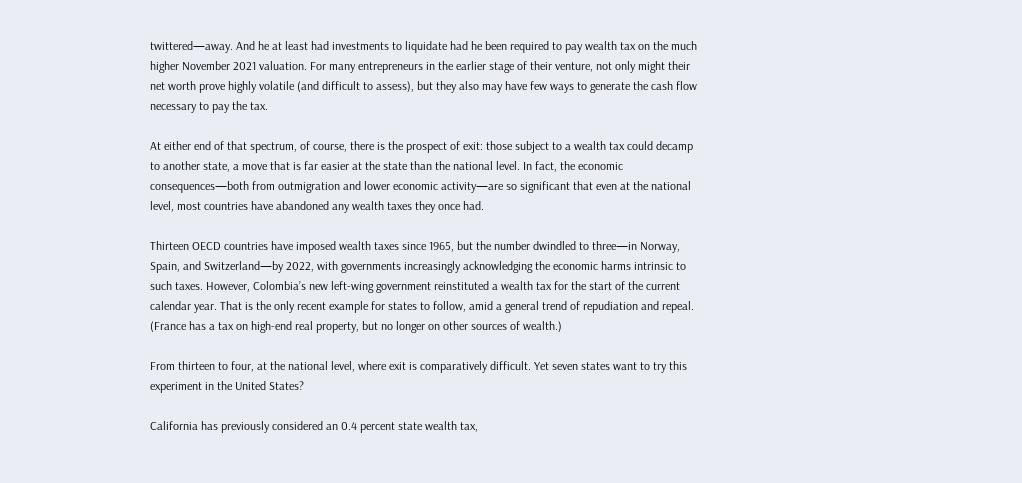twittered—away. And he at least had investments to liquidate had he been required to pay wealth tax on the much higher November 2021 valuation. For many entrepreneurs in the earlier stage of their venture, not only might their net worth prove highly volatile (and difficult to assess), but they also may have few ways to generate the cash flow necessary to pay the tax.

At either end of that spectrum, of course, there is the prospect of exit: those subject to a wealth tax could decamp to another state, a move that is far easier at the state than the national level. In fact, the economic consequences—both from outmigration and lower economic activity—are so significant that even at the national level, most countries have abandoned any wealth taxes they once had.

Thirteen OECD countries have imposed wealth taxes since 1965, but the number dwindled to three—in Norway, Spain, and Switzerland—by 2022, with governments increasingly acknowledging the economic harms intrinsic to such taxes. However, Colombia’s new left-wing government reinstituted a wealth tax for the start of the current calendar year. That is the only recent example for states to follow, amid a general trend of repudiation and repeal. (France has a tax on high-end real property, but no longer on other sources of wealth.)

From thirteen to four, at the national level, where exit is comparatively difficult. Yet seven states want to try this experiment in the United States?

California has previously considered an 0.4 percent state wealth tax,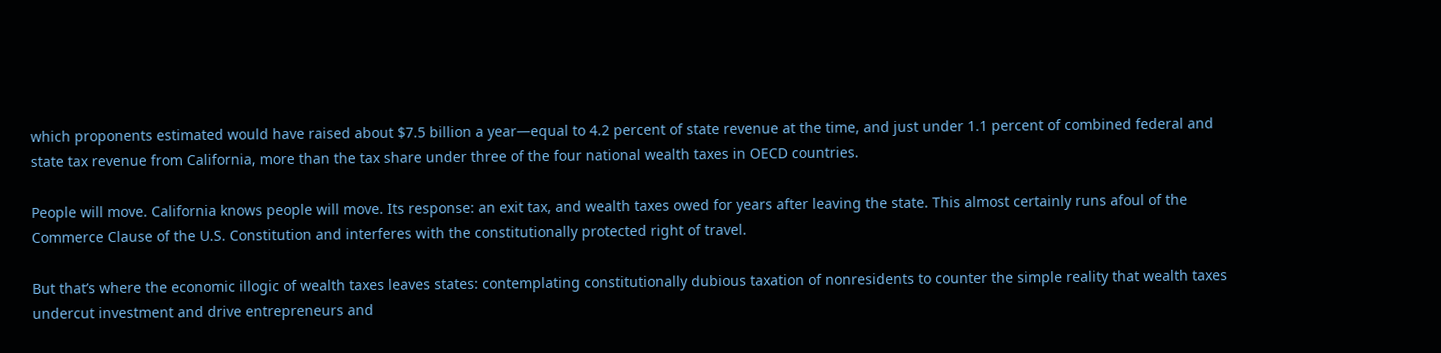which proponents estimated would have raised about $7.5 billion a year—equal to 4.2 percent of state revenue at the time, and just under 1.1 percent of combined federal and state tax revenue from California, more than the tax share under three of the four national wealth taxes in OECD countries.

People will move. California knows people will move. Its response: an exit tax, and wealth taxes owed for years after leaving the state. This almost certainly runs afoul of the Commerce Clause of the U.S. Constitution and interferes with the constitutionally protected right of travel.

But that’s where the economic illogic of wealth taxes leaves states: contemplating constitutionally dubious taxation of nonresidents to counter the simple reality that wealth taxes undercut investment and drive entrepreneurs and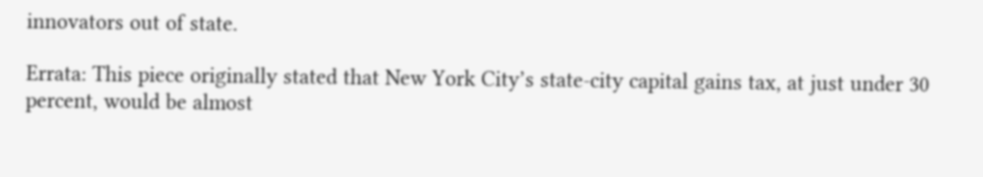innovators out of state.

Errata: This piece originally stated that New York City’s state-city capital gains tax, at just under 30 percent, would be almost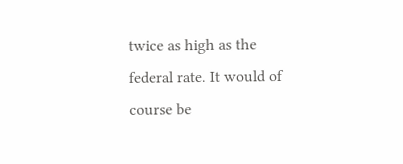twice as high as the federal rate. It would of course be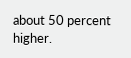about 50 percent higher.